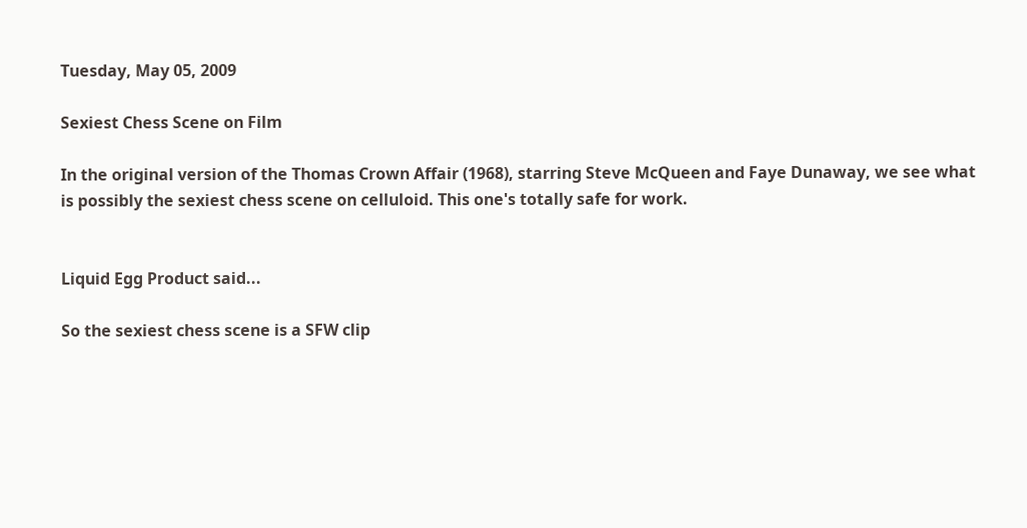Tuesday, May 05, 2009

Sexiest Chess Scene on Film

In the original version of the Thomas Crown Affair (1968), starring Steve McQueen and Faye Dunaway, we see what is possibly the sexiest chess scene on celluloid. This one's totally safe for work.


Liquid Egg Product said...

So the sexiest chess scene is a SFW clip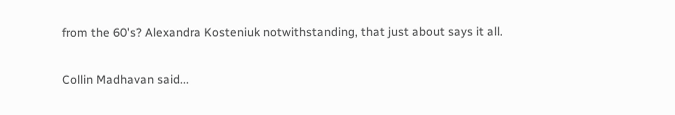from the 60's? Alexandra Kosteniuk notwithstanding, that just about says it all.

Collin Madhavan said...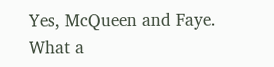Yes, McQueen and Faye. What a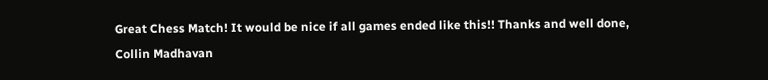Great Chess Match! It would be nice if all games ended like this!! Thanks and well done,
Collin Madhavan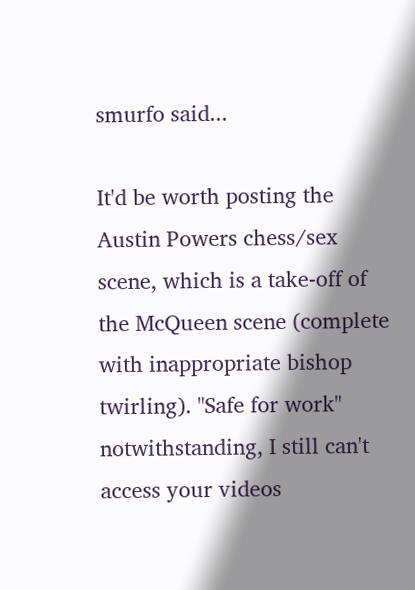smurfo said...

It'd be worth posting the Austin Powers chess/sex scene, which is a take-off of the McQueen scene (complete with inappropriate bishop twirling). "Safe for work" notwithstanding, I still can't access your videos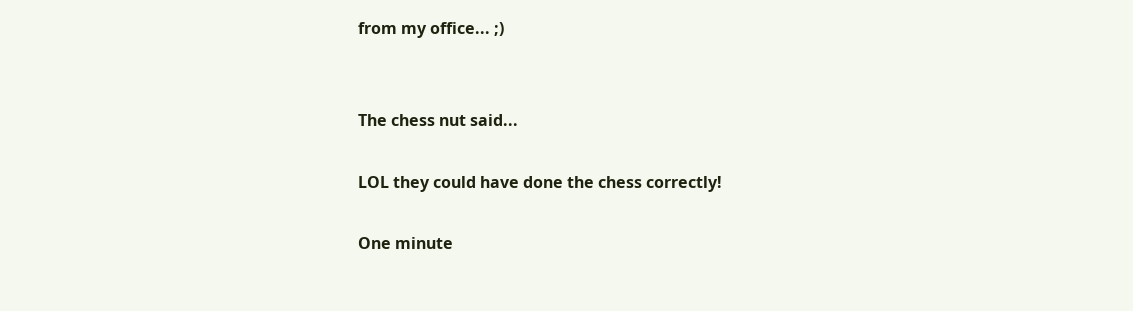from my office... ;)


The chess nut said...

LOL they could have done the chess correctly!

One minute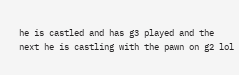he is castled and has g3 played and the next he is castling with the pawn on g2 lol